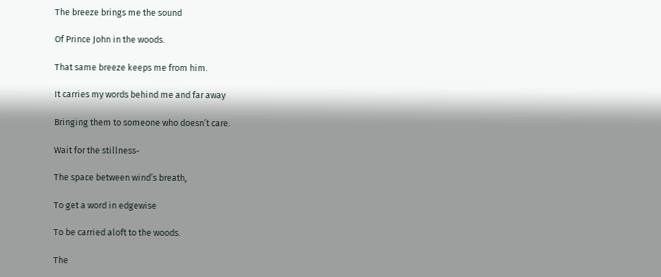The breeze brings me the sound

Of Prince John in the woods.

That same breeze keeps me from him.

It carries my words behind me and far away

Bringing them to someone who doesn’t care.

Wait for the stillness-

The space between wind’s breath,

To get a word in edgewise

To be carried aloft to the woods.

The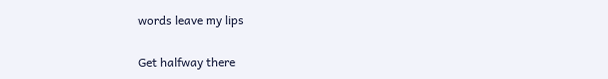words leave my lips

Get halfway there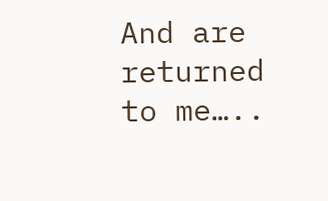And are returned to me…..